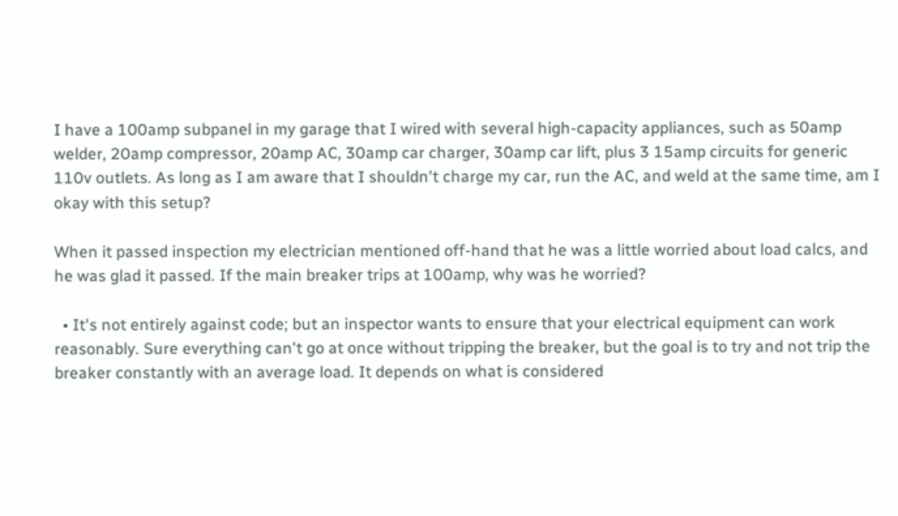I have a 100amp subpanel in my garage that I wired with several high-capacity appliances, such as 50amp welder, 20amp compressor, 20amp AC, 30amp car charger, 30amp car lift, plus 3 15amp circuits for generic 110v outlets. As long as I am aware that I shouldn't charge my car, run the AC, and weld at the same time, am I okay with this setup?

When it passed inspection my electrician mentioned off-hand that he was a little worried about load calcs, and he was glad it passed. If the main breaker trips at 100amp, why was he worried?

  • It's not entirely against code; but an inspector wants to ensure that your electrical equipment can work reasonably. Sure everything can't go at once without tripping the breaker, but the goal is to try and not trip the breaker constantly with an average load. It depends on what is considered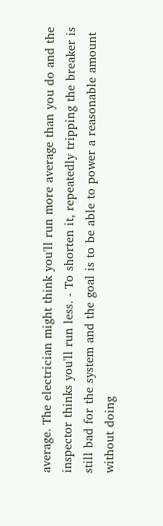average. The electrician might think you'll run more average than you do and the inspector thinks you'll run less. - To shorten it, repeatedly tripping the breaker is still bad for the system and the goal is to be able to power a reasonable amount without doing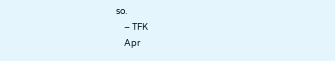so.
    – TFK
    Apr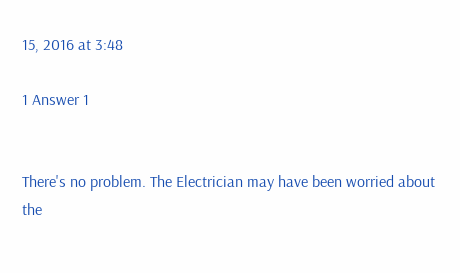15, 2016 at 3:48

1 Answer 1


There's no problem. The Electrician may have been worried about the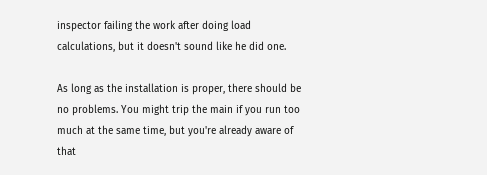inspector failing the work after doing load calculations, but it doesn't sound like he did one.

As long as the installation is proper, there should be no problems. You might trip the main if you run too much at the same time, but you're already aware of that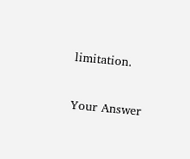limitation.

Your Answer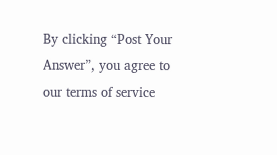By clicking “Post Your Answer”, you agree to our terms of service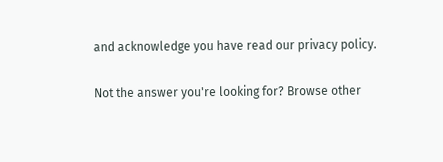and acknowledge you have read our privacy policy.

Not the answer you're looking for? Browse other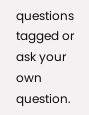questions tagged or ask your own question.